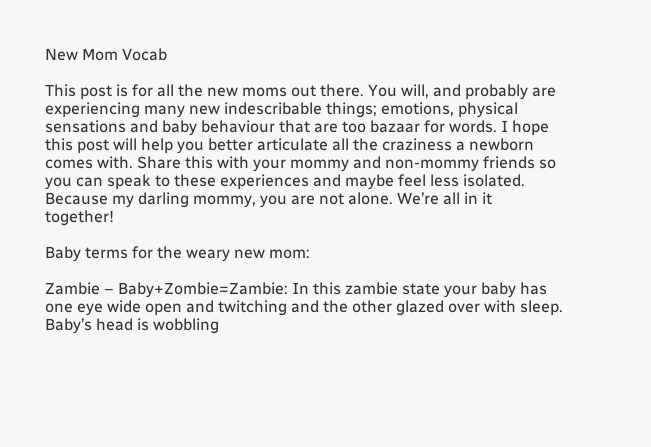New Mom Vocab

This post is for all the new moms out there. You will, and probably are experiencing many new indescribable things; emotions, physical sensations and baby behaviour that are too bazaar for words. I hope this post will help you better articulate all the craziness a newborn comes with. Share this with your mommy and non-mommy friends so you can speak to these experiences and maybe feel less isolated. Because my darling mommy, you are not alone. We’re all in it together!

Baby terms for the weary new mom:

Zambie – Baby+Zombie=Zambie: In this zambie state your baby has one eye wide open and twitching and the other glazed over with sleep. Baby’s head is wobbling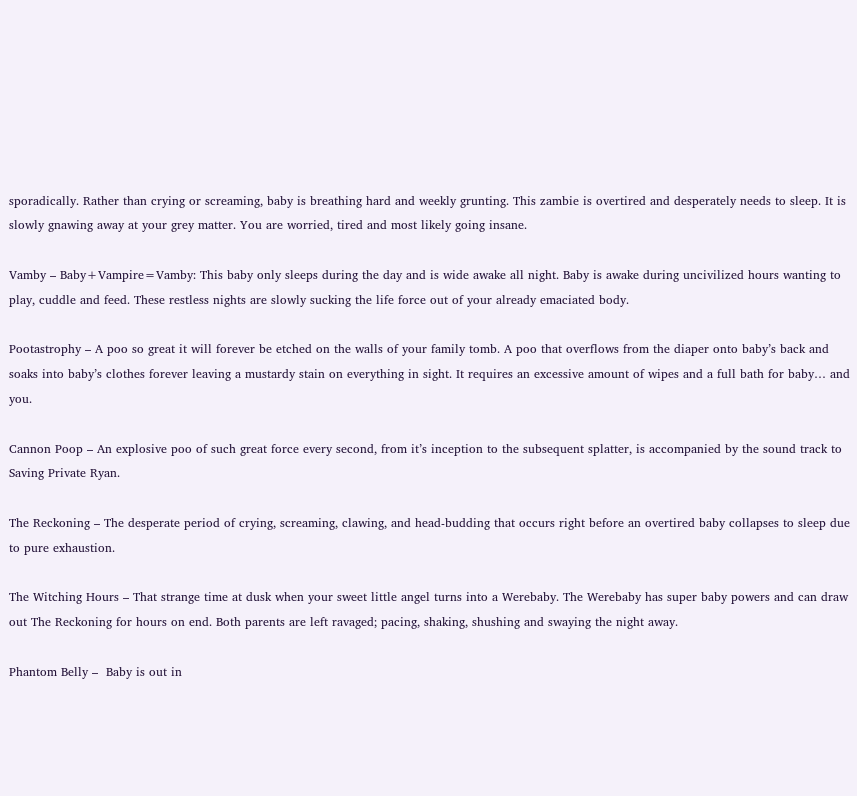sporadically. Rather than crying or screaming, baby is breathing hard and weekly grunting. This zambie is overtired and desperately needs to sleep. It is slowly gnawing away at your grey matter. You are worried, tired and most likely going insane.

Vamby – Baby+Vampire=Vamby: This baby only sleeps during the day and is wide awake all night. Baby is awake during uncivilized hours wanting to play, cuddle and feed. These restless nights are slowly sucking the life force out of your already emaciated body.

Pootastrophy – A poo so great it will forever be etched on the walls of your family tomb. A poo that overflows from the diaper onto baby’s back and soaks into baby’s clothes forever leaving a mustardy stain on everything in sight. It requires an excessive amount of wipes and a full bath for baby… and you.

Cannon Poop – An explosive poo of such great force every second, from it’s inception to the subsequent splatter, is accompanied by the sound track to Saving Private Ryan.

The Reckoning – The desperate period of crying, screaming, clawing, and head-budding that occurs right before an overtired baby collapses to sleep due to pure exhaustion.

The Witching Hours – That strange time at dusk when your sweet little angel turns into a Werebaby. The Werebaby has super baby powers and can draw out The Reckoning for hours on end. Both parents are left ravaged; pacing, shaking, shushing and swaying the night away.

Phantom Belly –  Baby is out in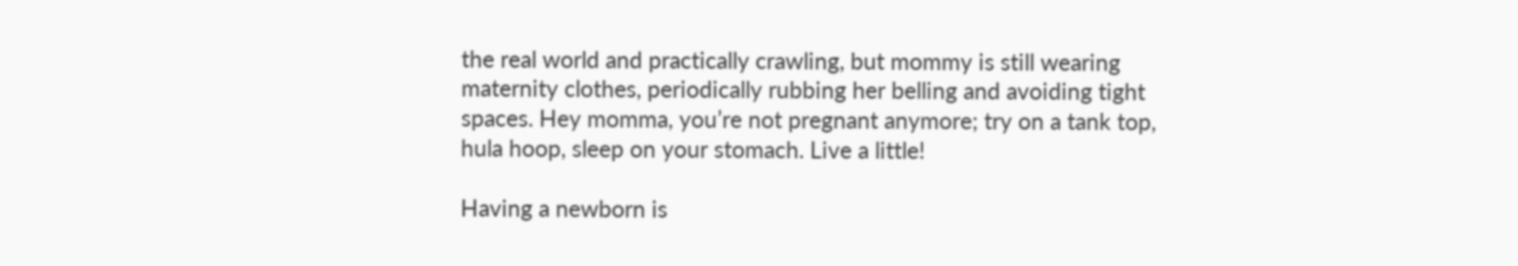the real world and practically crawling, but mommy is still wearing maternity clothes, periodically rubbing her belling and avoiding tight spaces. Hey momma, you’re not pregnant anymore; try on a tank top, hula hoop, sleep on your stomach. Live a little!

Having a newborn is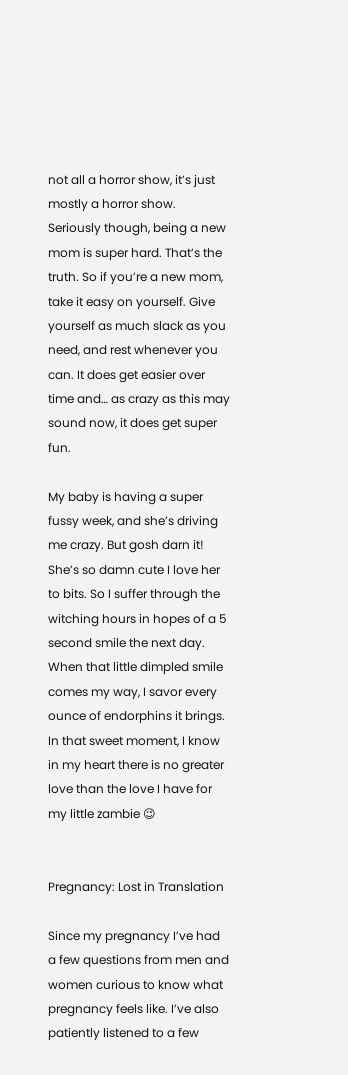not all a horror show, it’s just mostly a horror show. Seriously though, being a new mom is super hard. That’s the truth. So if you’re a new mom, take it easy on yourself. Give yourself as much slack as you need, and rest whenever you can. It does get easier over time and… as crazy as this may sound now, it does get super fun.

My baby is having a super fussy week, and she’s driving me crazy. But gosh darn it! She’s so damn cute I love her to bits. So I suffer through the witching hours in hopes of a 5 second smile the next day. When that little dimpled smile comes my way, I savor every ounce of endorphins it brings. In that sweet moment, I know in my heart there is no greater love than the love I have for my little zambie 😉


Pregnancy: Lost in Translation

Since my pregnancy I’ve had a few questions from men and women curious to know what pregnancy feels like. I’ve also patiently listened to a few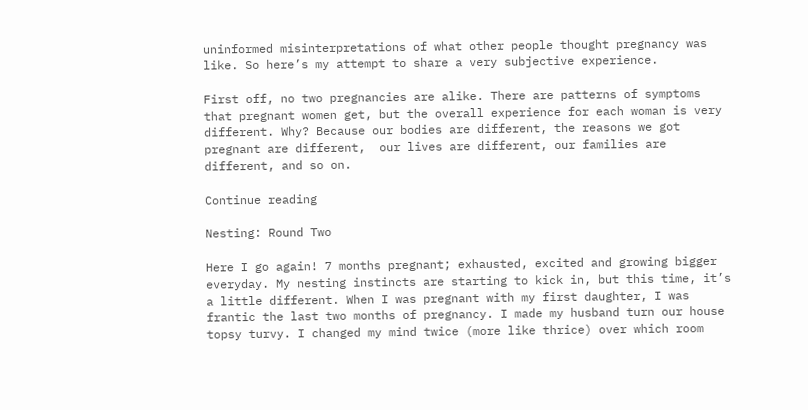uninformed misinterpretations of what other people thought pregnancy was like. So here’s my attempt to share a very subjective experience.

First off, no two pregnancies are alike. There are patterns of symptoms that pregnant women get, but the overall experience for each woman is very different. Why? Because our bodies are different, the reasons we got pregnant are different,  our lives are different, our families are different, and so on.

Continue reading

Nesting: Round Two

Here I go again! 7 months pregnant; exhausted, excited and growing bigger everyday. My nesting instincts are starting to kick in, but this time, it’s a little different. When I was pregnant with my first daughter, I was frantic the last two months of pregnancy. I made my husband turn our house topsy turvy. I changed my mind twice (more like thrice) over which room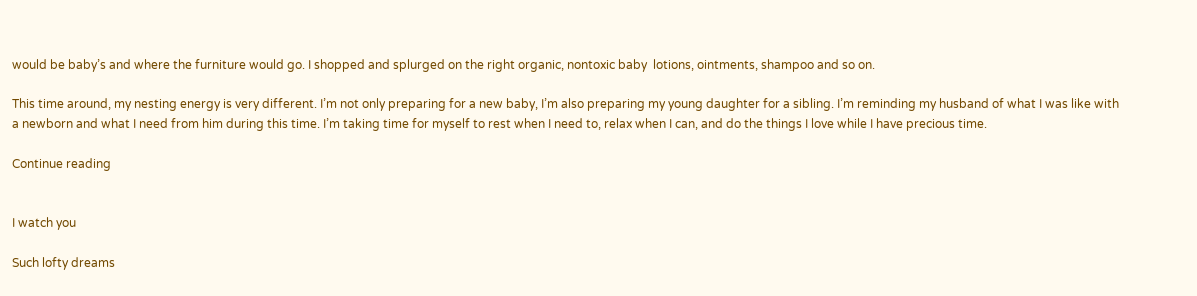would be baby’s and where the furniture would go. I shopped and splurged on the right organic, nontoxic baby  lotions, ointments, shampoo and so on.

This time around, my nesting energy is very different. I’m not only preparing for a new baby, I’m also preparing my young daughter for a sibling. I’m reminding my husband of what I was like with  a newborn and what I need from him during this time. I’m taking time for myself to rest when I need to, relax when I can, and do the things I love while I have precious time.

Continue reading


I watch you

Such lofty dreams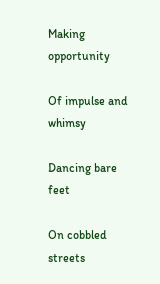Making opportunity

Of impulse and whimsy

Dancing bare feet

On cobbled streets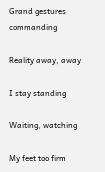Grand gestures commanding

Reality away, away

I stay standing

Waiting, watching

My feet too firm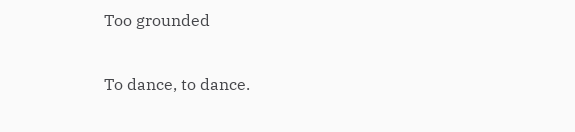Too grounded

To dance, to dance.